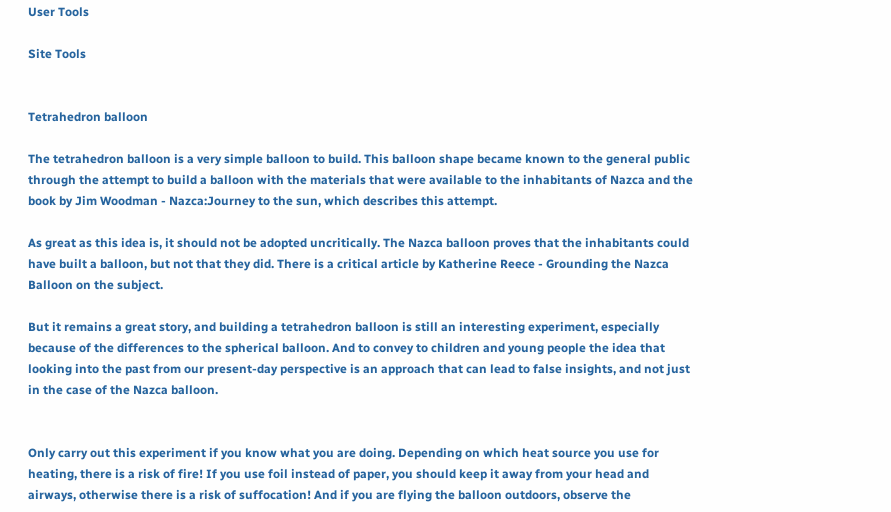User Tools

Site Tools


Tetrahedron balloon

The tetrahedron balloon is a very simple balloon to build. This balloon shape became known to the general public through the attempt to build a balloon with the materials that were available to the inhabitants of Nazca and the book by Jim Woodman - Nazca:Journey to the sun, which describes this attempt.

As great as this idea is, it should not be adopted uncritically. The Nazca balloon proves that the inhabitants could have built a balloon, but not that they did. There is a critical article by Katherine Reece - Grounding the Nazca Balloon on the subject.

But it remains a great story, and building a tetrahedron balloon is still an interesting experiment, especially because of the differences to the spherical balloon. And to convey to children and young people the idea that looking into the past from our present-day perspective is an approach that can lead to false insights, and not just in the case of the Nazca balloon.


Only carry out this experiment if you know what you are doing. Depending on which heat source you use for heating, there is a risk of fire! If you use foil instead of paper, you should keep it away from your head and airways, otherwise there is a risk of suffocation! And if you are flying the balloon outdoors, observe the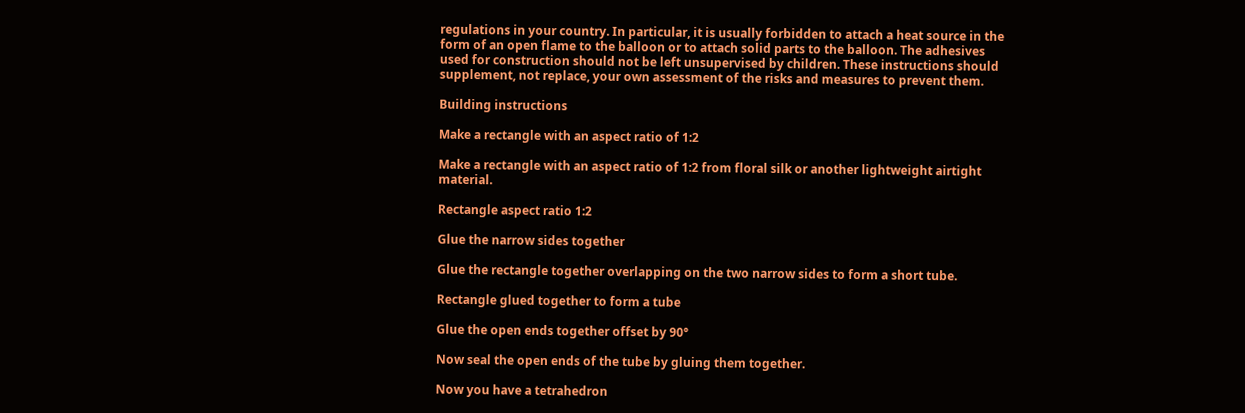regulations in your country. In particular, it is usually forbidden to attach a heat source in the form of an open flame to the balloon or to attach solid parts to the balloon. The adhesives used for construction should not be left unsupervised by children. These instructions should supplement, not replace, your own assessment of the risks and measures to prevent them.

Building instructions

Make a rectangle with an aspect ratio of 1:2

Make a rectangle with an aspect ratio of 1:2 from floral silk or another lightweight airtight material.

Rectangle aspect ratio 1:2

Glue the narrow sides together

Glue the rectangle together overlapping on the two narrow sides to form a short tube.

Rectangle glued together to form a tube

Glue the open ends together offset by 90°

Now seal the open ends of the tube by gluing them together.

Now you have a tetrahedron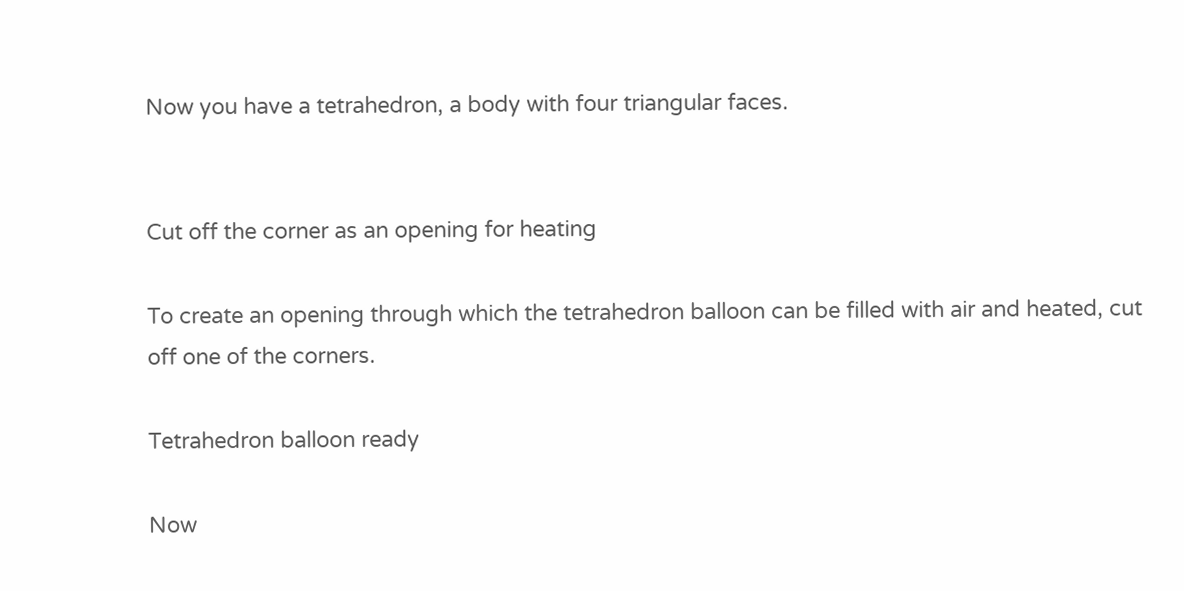Now you have a tetrahedron, a body with four triangular faces.


Cut off the corner as an opening for heating

To create an opening through which the tetrahedron balloon can be filled with air and heated, cut off one of the corners.

Tetrahedron balloon ready

Now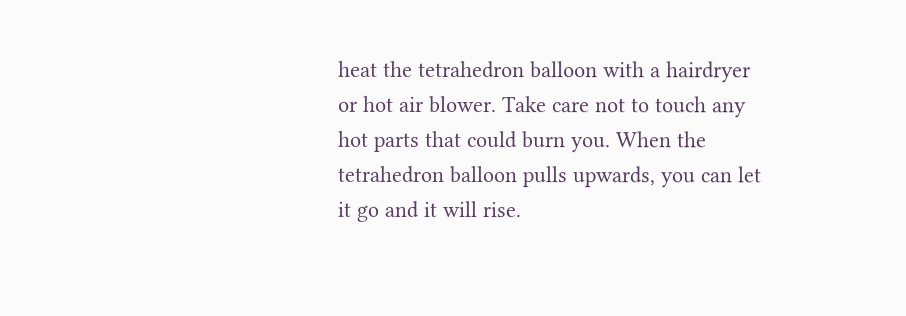heat the tetrahedron balloon with a hairdryer or hot air blower. Take care not to touch any hot parts that could burn you. When the tetrahedron balloon pulls upwards, you can let it go and it will rise.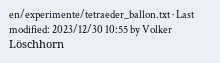en/experimente/tetraeder_ballon.txt · Last modified: 2023/12/30 10:55 by Volker Löschhorn